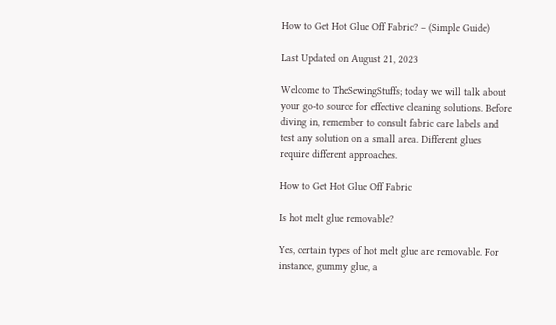How to Get Hot Glue Off Fabric? – (Simple Guide)

Last Updated on August 21, 2023

Welcome to TheSewingStuffs; today we will talk about your go-to source for effective cleaning solutions. Before diving in, remember to consult fabric care labels and test any solution on a small area. Different glues require different approaches.

How to Get Hot Glue Off Fabric

Is hot melt glue removable?

Yes, certain types of hot melt glue are removable. For instance, gummy glue, a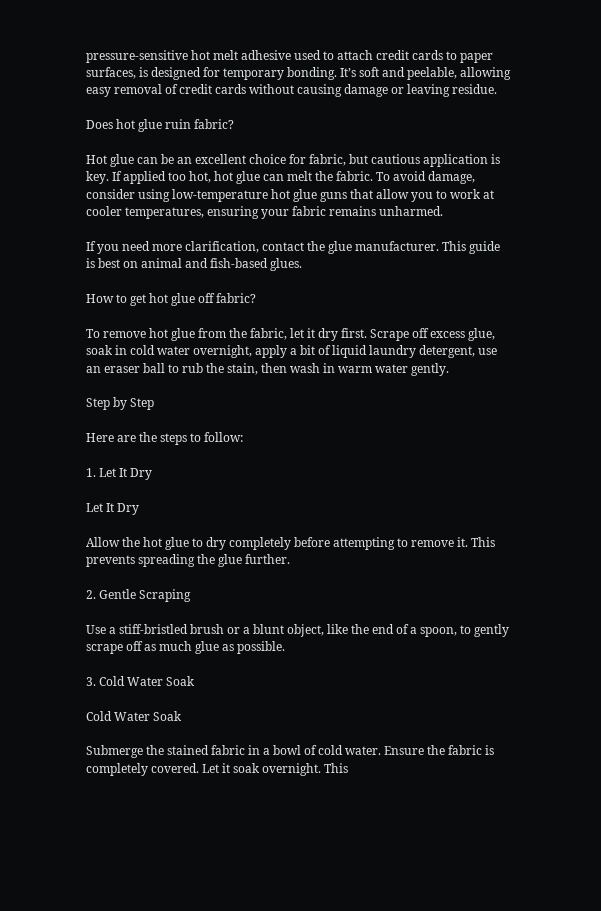pressure-sensitive hot melt adhesive used to attach credit cards to paper surfaces, is designed for temporary bonding. It’s soft and peelable, allowing easy removal of credit cards without causing damage or leaving residue.

Does hot glue ruin fabric?

Hot glue can be an excellent choice for fabric, but cautious application is key. If applied too hot, hot glue can melt the fabric. To avoid damage, consider using low-temperature hot glue guns that allow you to work at cooler temperatures, ensuring your fabric remains unharmed.

If you need more clarification, contact the glue manufacturer. This guide is best on animal and fish-based glues.

How to get hot glue off fabric?

To remove hot glue from the fabric, let it dry first. Scrape off excess glue, soak in cold water overnight, apply a bit of liquid laundry detergent, use an eraser ball to rub the stain, then wash in warm water gently.

Step by Step

Here are the steps to follow:

1. Let It Dry

Let It Dry

Allow the hot glue to dry completely before attempting to remove it. This prevents spreading the glue further.

2. Gentle Scraping

Use a stiff-bristled brush or a blunt object, like the end of a spoon, to gently scrape off as much glue as possible.

3. Cold Water Soak

Cold Water Soak

Submerge the stained fabric in a bowl of cold water. Ensure the fabric is completely covered. Let it soak overnight. This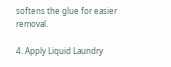softens the glue for easier removal.

4. Apply Liquid Laundry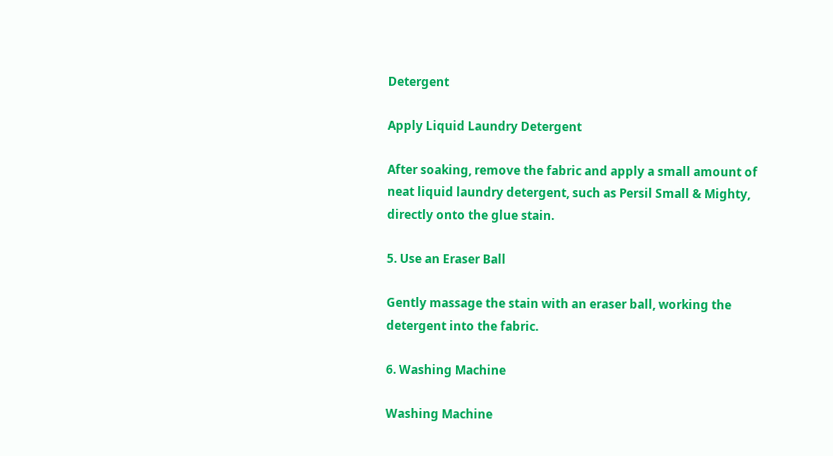Detergent

Apply Liquid Laundry Detergent

After soaking, remove the fabric and apply a small amount of neat liquid laundry detergent, such as Persil Small & Mighty, directly onto the glue stain.

5. Use an Eraser Ball

Gently massage the stain with an eraser ball, working the detergent into the fabric.

6. Washing Machine

Washing Machine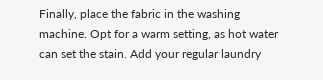Finally, place the fabric in the washing machine. Opt for a warm setting, as hot water can set the stain. Add your regular laundry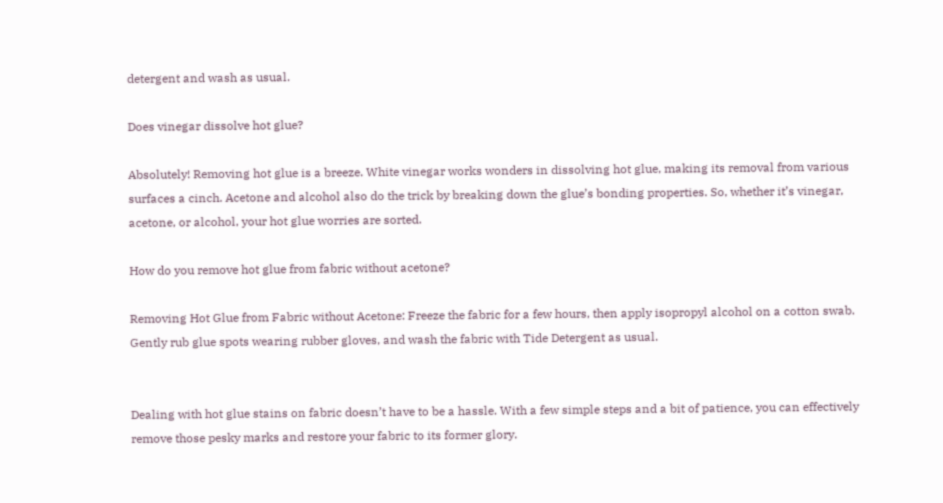detergent and wash as usual.

Does vinegar dissolve hot glue?

Absolutely! Removing hot glue is a breeze. White vinegar works wonders in dissolving hot glue, making its removal from various surfaces a cinch. Acetone and alcohol also do the trick by breaking down the glue’s bonding properties. So, whether it’s vinegar, acetone, or alcohol, your hot glue worries are sorted.

How do you remove hot glue from fabric without acetone?

Removing Hot Glue from Fabric without Acetone: Freeze the fabric for a few hours, then apply isopropyl alcohol on a cotton swab. Gently rub glue spots wearing rubber gloves, and wash the fabric with Tide Detergent as usual.


Dealing with hot glue stains on fabric doesn’t have to be a hassle. With a few simple steps and a bit of patience, you can effectively remove those pesky marks and restore your fabric to its former glory.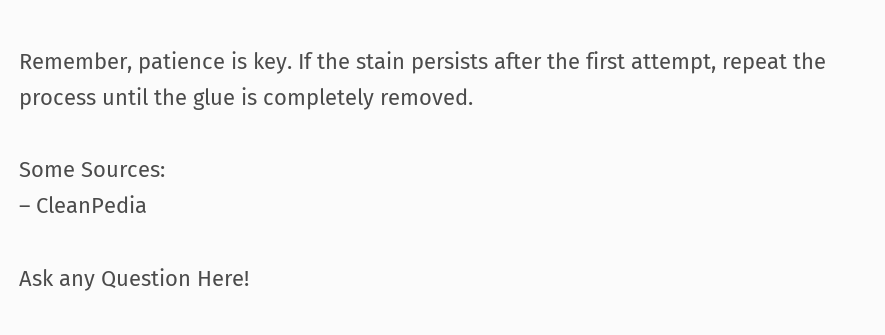Remember, patience is key. If the stain persists after the first attempt, repeat the process until the glue is completely removed.

Some Sources:
– CleanPedia

Ask any Question Here!